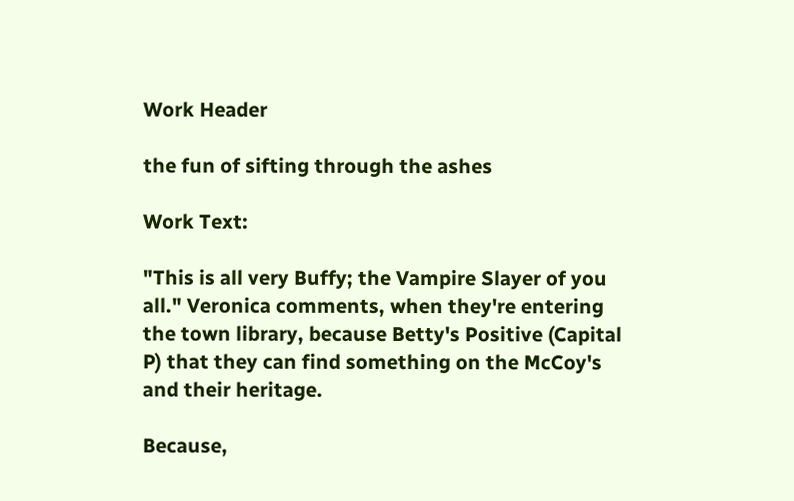Work Header

the fun of sifting through the ashes

Work Text:

"This is all very Buffy; the Vampire Slayer of you all." Veronica comments, when they're entering the town library, because Betty's Positive (Capital P) that they can find something on the McCoy's and their heritage.

Because,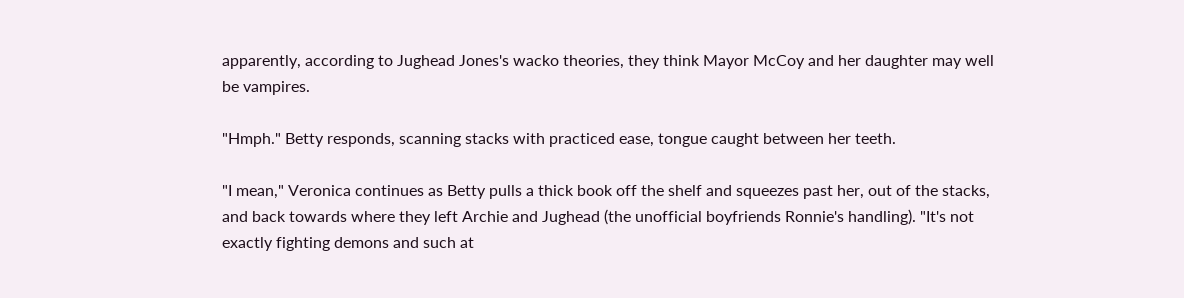apparently, according to Jughead Jones's wacko theories, they think Mayor McCoy and her daughter may well be vampires.

"Hmph." Betty responds, scanning stacks with practiced ease, tongue caught between her teeth.

"I mean," Veronica continues as Betty pulls a thick book off the shelf and squeezes past her, out of the stacks, and back towards where they left Archie and Jughead (the unofficial boyfriends Ronnie's handling). "It's not exactly fighting demons and such at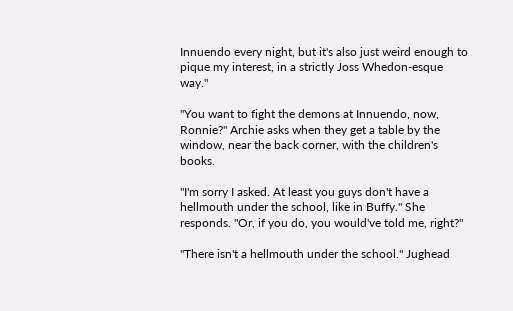Innuendo every night, but it's also just weird enough to pique my interest, in a strictly Joss Whedon-esque way."

"You want to fight the demons at Innuendo, now, Ronnie?" Archie asks when they get a table by the window, near the back corner, with the children's books.

"I'm sorry I asked. At least you guys don't have a hellmouth under the school, like in Buffy." She responds. "Or, if you do, you would've told me, right?"

"There isn't a hellmouth under the school." Jughead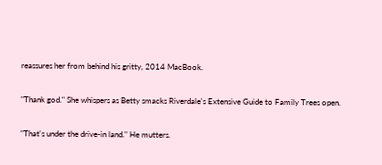reassures her from behind his gritty, 2014 MacBook.

"Thank god." She whispers as Betty smacks Riverdale's Extensive Guide to Family Trees open.

"That's under the drive-in land." He mutters.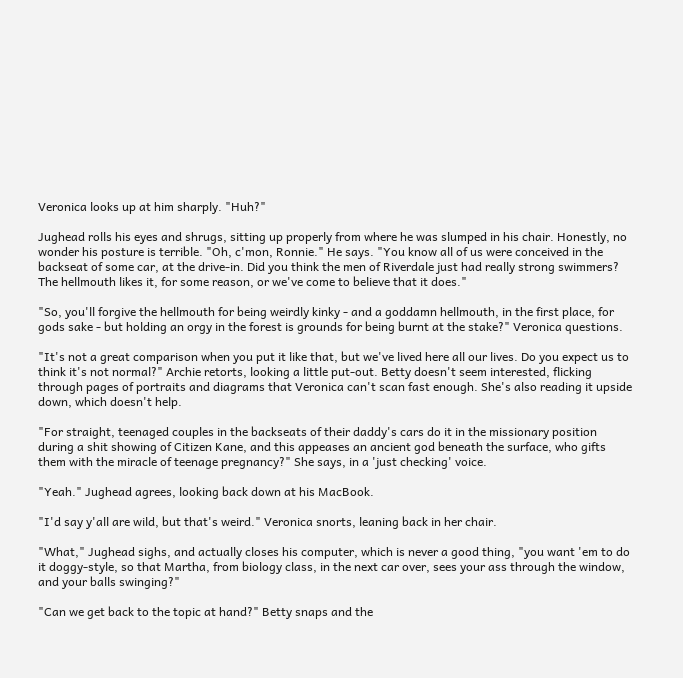Veronica looks up at him sharply. "Huh?"

Jughead rolls his eyes and shrugs, sitting up properly from where he was slumped in his chair. Honestly, no wonder his posture is terrible. "Oh, c'mon, Ronnie." He says. "You know all of us were conceived in the backseat of some car, at the drive-in. Did you think the men of Riverdale just had really strong swimmers? The hellmouth likes it, for some reason, or we've come to believe that it does."

"So, you'll forgive the hellmouth for being weirdly kinky - and a goddamn hellmouth, in the first place, for gods sake - but holding an orgy in the forest is grounds for being burnt at the stake?" Veronica questions.

"It's not a great comparison when you put it like that, but we've lived here all our lives. Do you expect us to think it's not normal?" Archie retorts, looking a little put-out. Betty doesn't seem interested, flicking through pages of portraits and diagrams that Veronica can't scan fast enough. She's also reading it upside down, which doesn't help.

"For straight, teenaged couples in the backseats of their daddy's cars do it in the missionary position during a shit showing of Citizen Kane, and this appeases an ancient god beneath the surface, who gifts them with the miracle of teenage pregnancy?" She says, in a 'just checking' voice.

"Yeah." Jughead agrees, looking back down at his MacBook.

"I'd say y'all are wild, but that's weird." Veronica snorts, leaning back in her chair.

"What," Jughead sighs, and actually closes his computer, which is never a good thing, "you want 'em to do it doggy-style, so that Martha, from biology class, in the next car over, sees your ass through the window, and your balls swinging?"

"Can we get back to the topic at hand?" Betty snaps and the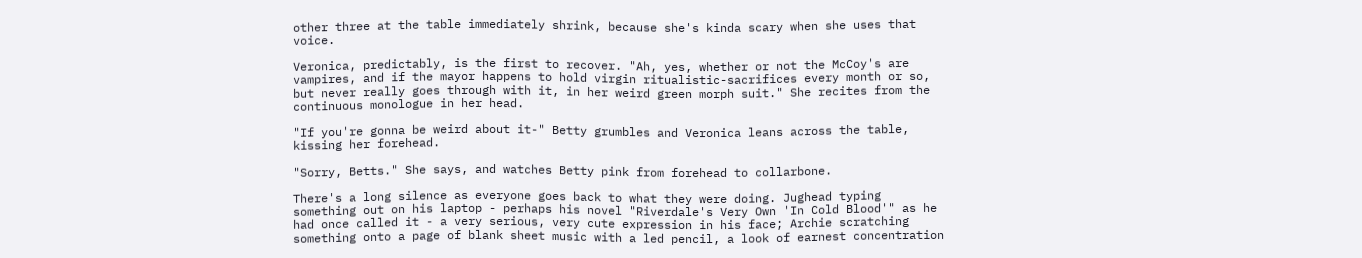other three at the table immediately shrink, because she's kinda scary when she uses that voice.

Veronica, predictably, is the first to recover. "Ah, yes, whether or not the McCoy's are vampires, and if the mayor happens to hold virgin ritualistic-sacrifices every month or so, but never really goes through with it, in her weird green morph suit." She recites from the continuous monologue in her head.

"If you're gonna be weird about it-" Betty grumbles and Veronica leans across the table, kissing her forehead.

"Sorry, Betts." She says, and watches Betty pink from forehead to collarbone.

There's a long silence as everyone goes back to what they were doing. Jughead typing something out on his laptop - perhaps his novel "Riverdale's Very Own 'In Cold Blood'" as he had once called it - a very serious, very cute expression in his face; Archie scratching something onto a page of blank sheet music with a led pencil, a look of earnest concentration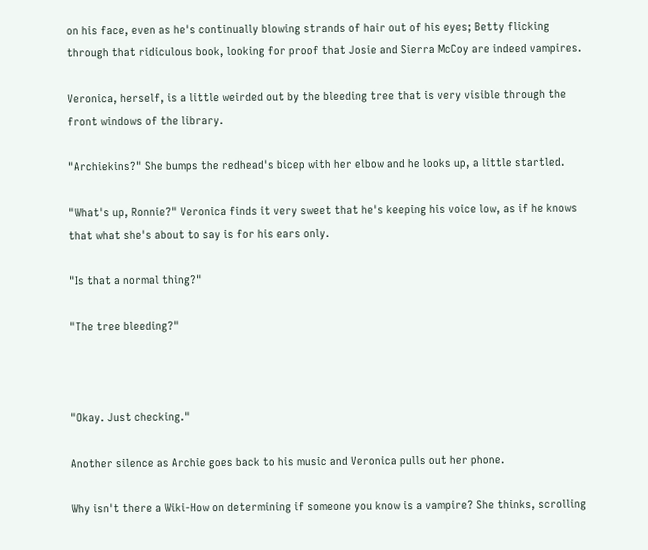on his face, even as he's continually blowing strands of hair out of his eyes; Betty flicking through that ridiculous book, looking for proof that Josie and Sierra McCoy are indeed vampires.

Veronica, herself, is a little weirded out by the bleeding tree that is very visible through the front windows of the library.

"Archiekins?" She bumps the redhead's bicep with her elbow and he looks up, a little startled.

"What's up, Ronnie?" Veronica finds it very sweet that he's keeping his voice low, as if he knows that what she's about to say is for his ears only.

"Is that a normal thing?"

"The tree bleeding?"



"Okay. Just checking."

Another silence as Archie goes back to his music and Veronica pulls out her phone.

Why isn't there a Wiki-How on determining if someone you know is a vampire? She thinks, scrolling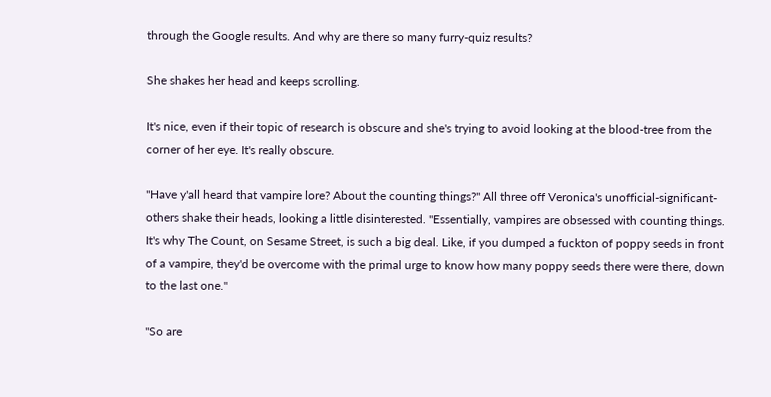through the Google results. And why are there so many furry-quiz results?

She shakes her head and keeps scrolling.

It's nice, even if their topic of research is obscure and she's trying to avoid looking at the blood-tree from the corner of her eye. It's really obscure.

"Have y'all heard that vampire lore? About the counting things?" All three off Veronica's unofficial-significant-others shake their heads, looking a little disinterested. "Essentially, vampires are obsessed with counting things. It's why The Count, on Sesame Street, is such a big deal. Like, if you dumped a fuckton of poppy seeds in front of a vampire, they'd be overcome with the primal urge to know how many poppy seeds there were there, down to the last one."

"So are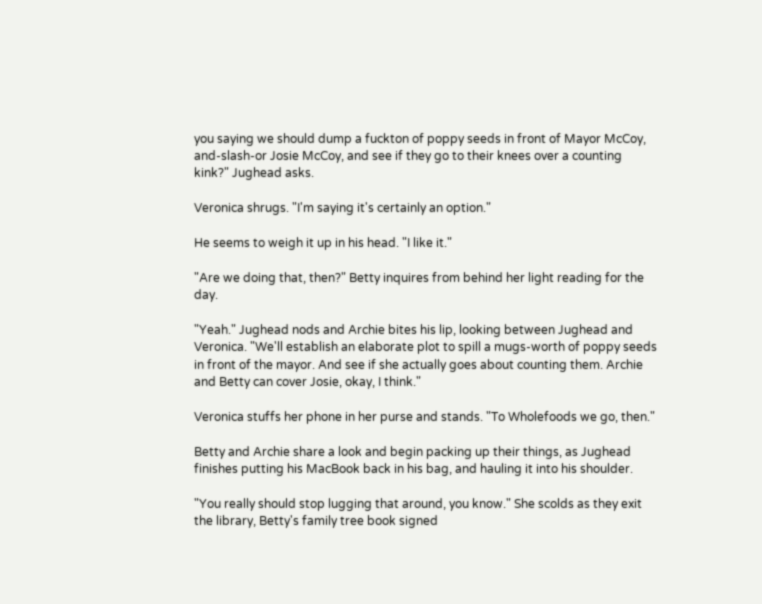you saying we should dump a fuckton of poppy seeds in front of Mayor McCoy, and-slash-or Josie McCoy, and see if they go to their knees over a counting kink?" Jughead asks.

Veronica shrugs. "I'm saying it's certainly an option."

He seems to weigh it up in his head. "I like it."

"Are we doing that, then?" Betty inquires from behind her light reading for the day.

"Yeah." Jughead nods and Archie bites his lip, looking between Jughead and Veronica. "We'll establish an elaborate plot to spill a mugs-worth of poppy seeds in front of the mayor. And see if she actually goes about counting them. Archie and Betty can cover Josie, okay, I think."

Veronica stuffs her phone in her purse and stands. "To Wholefoods we go, then."

Betty and Archie share a look and begin packing up their things, as Jughead finishes putting his MacBook back in his bag, and hauling it into his shoulder.

"You really should stop lugging that around, you know." She scolds as they exit the library, Betty's family tree book signed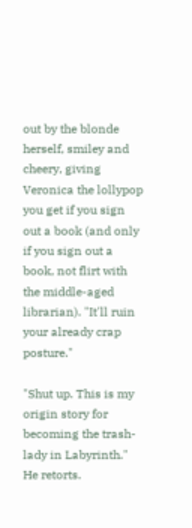out by the blonde herself, smiley and cheery, giving Veronica the lollypop you get if you sign out a book (and only if you sign out a book, not flirt with the middle-aged librarian). "It'll ruin your already crap posture."

"Shut up. This is my origin story for becoming the trash-lady in Labyrinth." He retorts.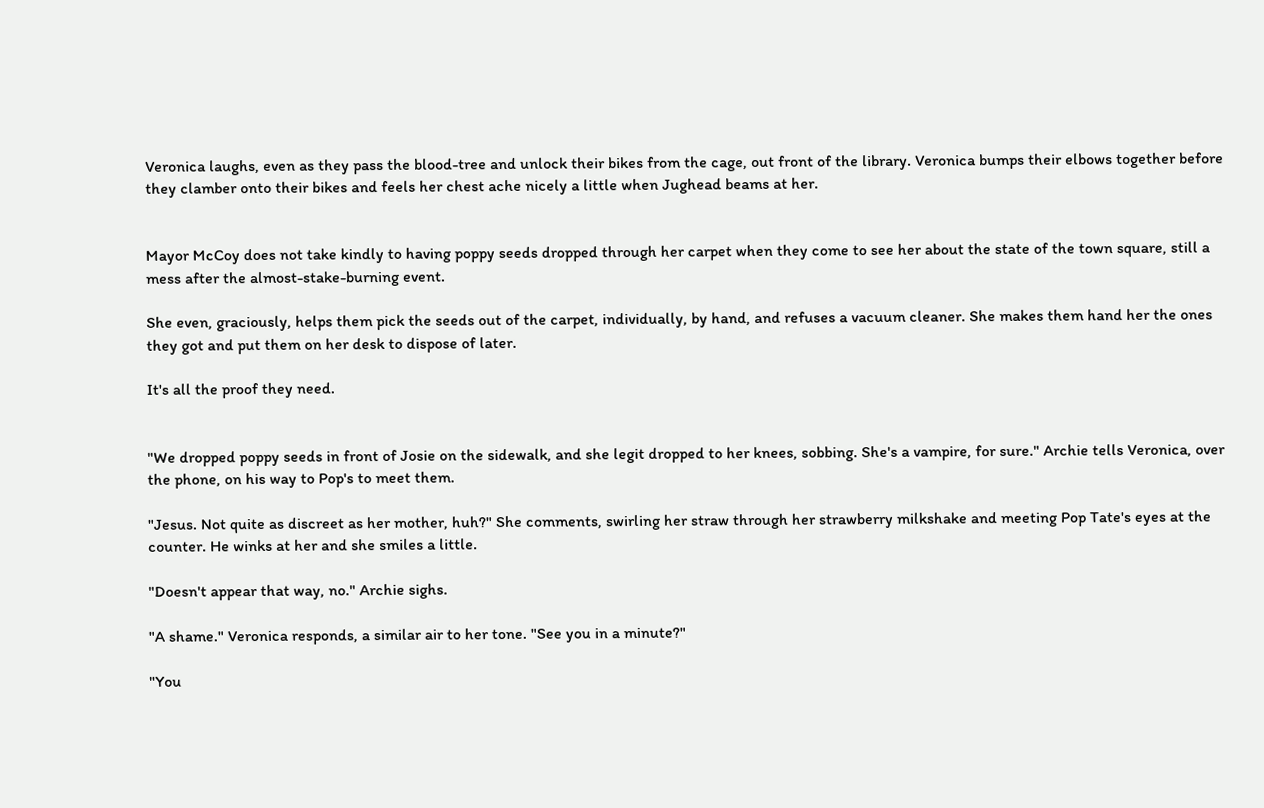Veronica laughs, even as they pass the blood-tree and unlock their bikes from the cage, out front of the library. Veronica bumps their elbows together before they clamber onto their bikes and feels her chest ache nicely a little when Jughead beams at her.


Mayor McCoy does not take kindly to having poppy seeds dropped through her carpet when they come to see her about the state of the town square, still a mess after the almost-stake-burning event.

She even, graciously, helps them pick the seeds out of the carpet, individually, by hand, and refuses a vacuum cleaner. She makes them hand her the ones they got and put them on her desk to dispose of later.

It's all the proof they need.


"We dropped poppy seeds in front of Josie on the sidewalk, and she legit dropped to her knees, sobbing. She's a vampire, for sure." Archie tells Veronica, over the phone, on his way to Pop's to meet them.

"Jesus. Not quite as discreet as her mother, huh?" She comments, swirling her straw through her strawberry milkshake and meeting Pop Tate's eyes at the counter. He winks at her and she smiles a little.

"Doesn't appear that way, no." Archie sighs.

"A shame." Veronica responds, a similar air to her tone. "See you in a minute?"

"You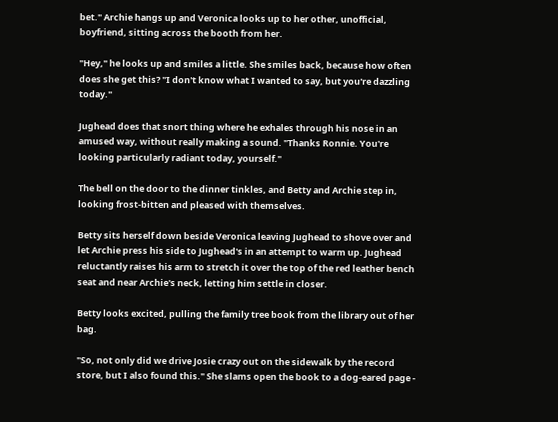bet." Archie hangs up and Veronica looks up to her other, unofficial, boyfriend, sitting across the booth from her.

"Hey," he looks up and smiles a little. She smiles back, because how often does she get this? "I don't know what I wanted to say, but you're dazzling today."

Jughead does that snort thing where he exhales through his nose in an amused way, without really making a sound. "Thanks Ronnie. You're looking particularly radiant today, yourself."

The bell on the door to the dinner tinkles, and Betty and Archie step in, looking frost-bitten and pleased with themselves.

Betty sits herself down beside Veronica leaving Jughead to shove over and let Archie press his side to Jughead's in an attempt to warm up. Jughead reluctantly raises his arm to stretch it over the top of the red leather bench seat and near Archie's neck, letting him settle in closer.

Betty looks excited, pulling the family tree book from the library out of her bag.

"So, not only did we drive Josie crazy out on the sidewalk by the record store, but I also found this." She slams open the book to a dog-eared page -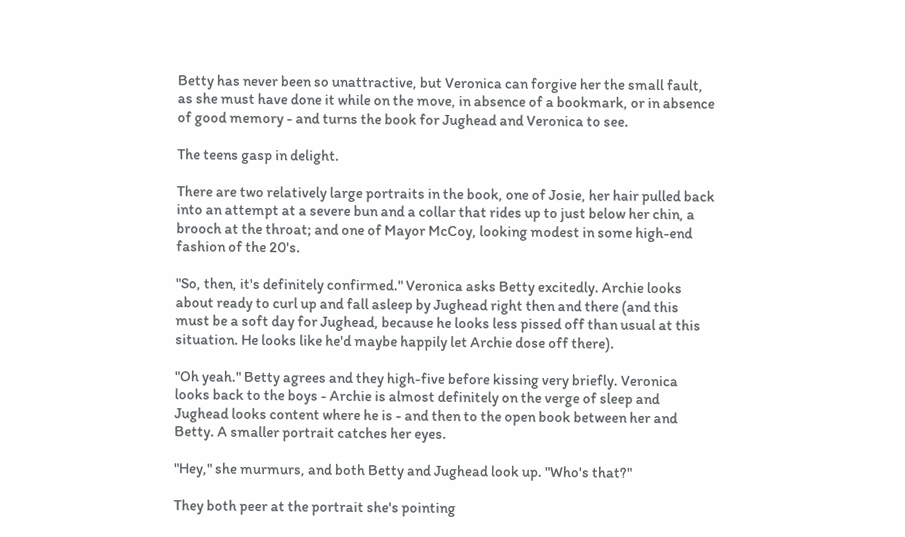Betty has never been so unattractive, but Veronica can forgive her the small fault, as she must have done it while on the move, in absence of a bookmark, or in absence of good memory - and turns the book for Jughead and Veronica to see.

The teens gasp in delight.

There are two relatively large portraits in the book, one of Josie, her hair pulled back into an attempt at a severe bun and a collar that rides up to just below her chin, a brooch at the throat; and one of Mayor McCoy, looking modest in some high-end fashion of the 20's.

"So, then, it's definitely confirmed." Veronica asks Betty excitedly. Archie looks about ready to curl up and fall asleep by Jughead right then and there (and this must be a soft day for Jughead, because he looks less pissed off than usual at this situation. He looks like he'd maybe happily let Archie dose off there).

"Oh yeah." Betty agrees and they high-five before kissing very briefly. Veronica looks back to the boys - Archie is almost definitely on the verge of sleep and Jughead looks content where he is - and then to the open book between her and Betty. A smaller portrait catches her eyes.

"Hey," she murmurs, and both Betty and Jughead look up. "Who's that?"

They both peer at the portrait she's pointing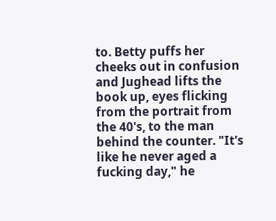to. Betty puffs her cheeks out in confusion and Jughead lifts the book up, eyes flicking from the portrait from the 40's, to the man behind the counter. "It's like he never aged a fucking day," he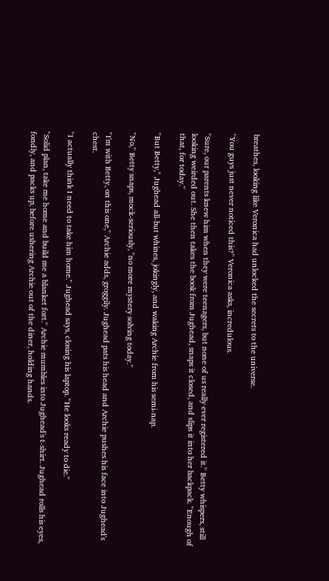breathes, looking like Veronica had unlocked the secrets to the universe.

"You guys just never noticed this?" Veronica asks, incredulous.

"Sure, our parents knew him when they were teenagers, but none of us really ever registered it." Betty whispers, still looking weirded out. She then takes the book from Jughead, snaps it closed, and slips it into her backpack. "Enough of that, for today."

"But Betty," Jughead all-but whines, jokingly, and waking Archie from his semi-nap.

"No," Betty snaps, mock-seriously, "no more mystery solving today."

"I'm with Betty, on this one," Archie adds, groggily. Jughead pats his head and Archie pushes his face into Jughead's chest.

"I actually think I need to take him home." Jughead says, closing his laptop. "He looks ready to die."

"Solid plan, take me home and build me a blanket fort." Archie mumbles into Jughead's t-shirt. Jughead rolls his eyes, fondly, and packs up, before ushering Archie out of the diner, holding hands.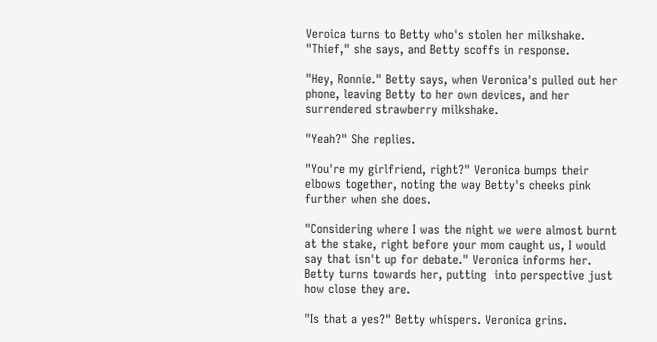Veroica turns to Betty who's stolen her milkshake. "Thief," she says, and Betty scoffs in response.

"Hey, Ronnie." Betty says, when Veronica's pulled out her phone, leaving Betty to her own devices, and her surrendered strawberry milkshake.

"Yeah?" She replies.

"You're my girlfriend, right?" Veronica bumps their elbows together, noting the way Betty's cheeks pink further when she does.

"Considering where I was the night we were almost burnt at the stake, right before your mom caught us, I would say that isn't up for debate." Veronica informs her. Betty turns towards her, putting  into perspective just how close they are.

"Is that a yes?" Betty whispers. Veronica grins.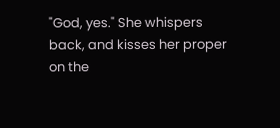"God, yes." She whispers back, and kisses her proper on the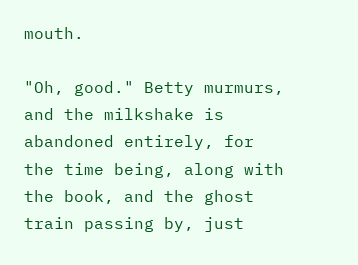mouth.

"Oh, good." Betty murmurs, and the milkshake is abandoned entirely, for the time being, along with the book, and the ghost train passing by, just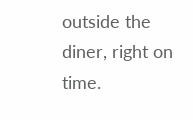outside the diner, right on time.